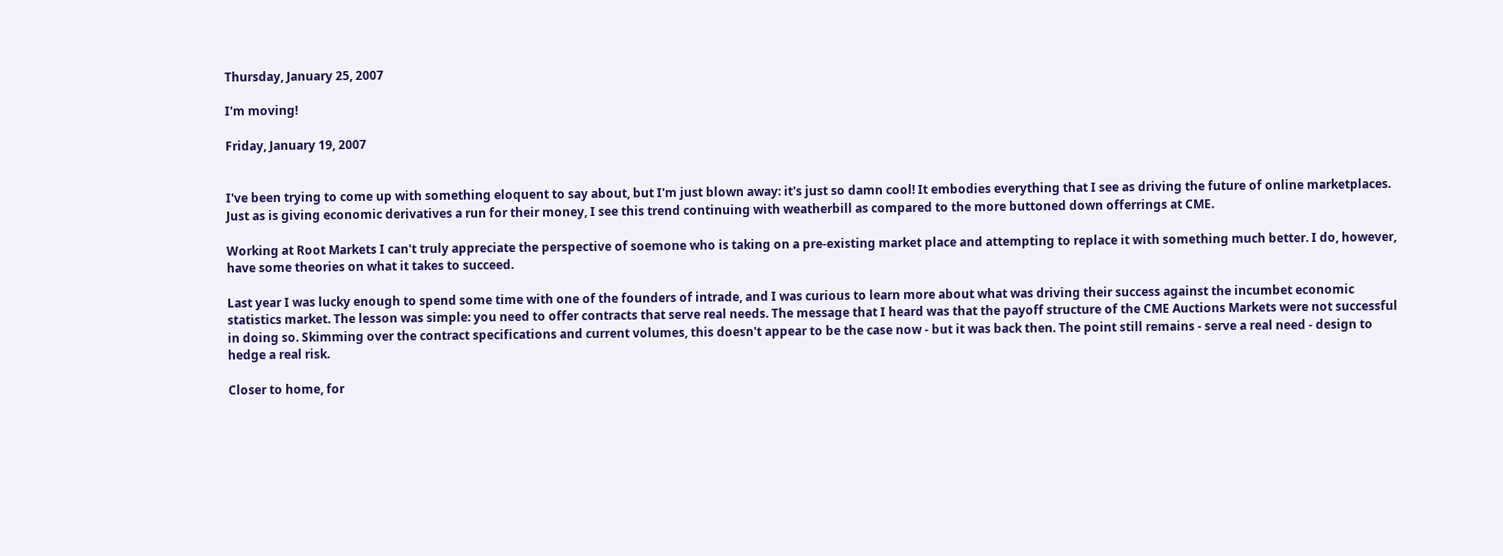Thursday, January 25, 2007

I'm moving!

Friday, January 19, 2007


I've been trying to come up with something eloquent to say about, but I'm just blown away: it's just so damn cool! It embodies everything that I see as driving the future of online marketplaces. Just as is giving economic derivatives a run for their money, I see this trend continuing with weatherbill as compared to the more buttoned down offerrings at CME.

Working at Root Markets I can't truly appreciate the perspective of soemone who is taking on a pre-existing market place and attempting to replace it with something much better. I do, however, have some theories on what it takes to succeed.

Last year I was lucky enough to spend some time with one of the founders of intrade, and I was curious to learn more about what was driving their success against the incumbet economic statistics market. The lesson was simple: you need to offer contracts that serve real needs. The message that I heard was that the payoff structure of the CME Auctions Markets were not successful in doing so. Skimming over the contract specifications and current volumes, this doesn't appear to be the case now - but it was back then. The point still remains - serve a real need - design to hedge a real risk.

Closer to home, for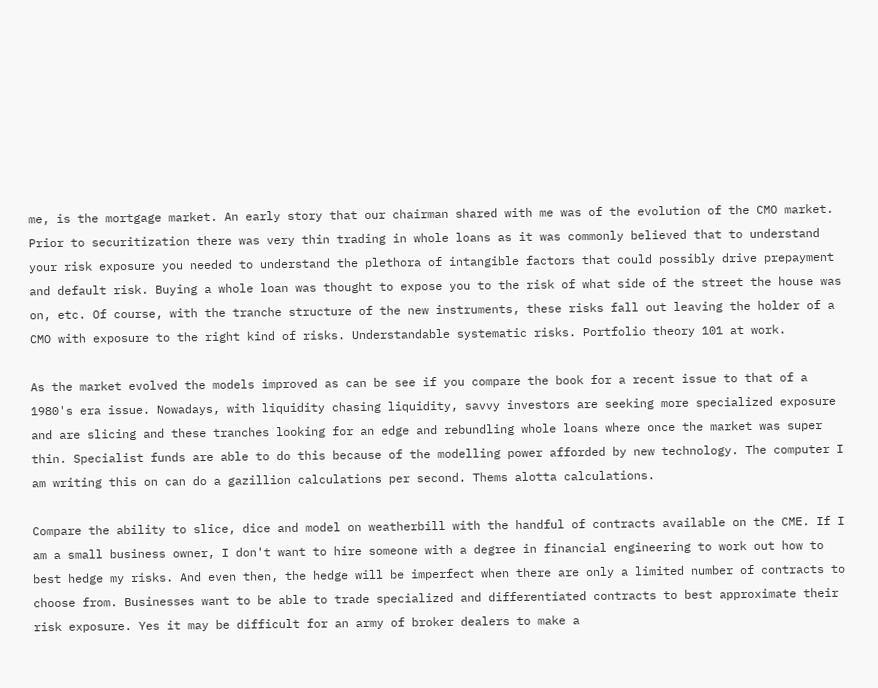me, is the mortgage market. An early story that our chairman shared with me was of the evolution of the CMO market. Prior to securitization there was very thin trading in whole loans as it was commonly believed that to understand your risk exposure you needed to understand the plethora of intangible factors that could possibly drive prepayment and default risk. Buying a whole loan was thought to expose you to the risk of what side of the street the house was on, etc. Of course, with the tranche structure of the new instruments, these risks fall out leaving the holder of a CMO with exposure to the right kind of risks. Understandable systematic risks. Portfolio theory 101 at work.

As the market evolved the models improved as can be see if you compare the book for a recent issue to that of a 1980's era issue. Nowadays, with liquidity chasing liquidity, savvy investors are seeking more specialized exposure and are slicing and these tranches looking for an edge and rebundling whole loans where once the market was super thin. Specialist funds are able to do this because of the modelling power afforded by new technology. The computer I am writing this on can do a gazillion calculations per second. Thems alotta calculations.

Compare the ability to slice, dice and model on weatherbill with the handful of contracts available on the CME. If I am a small business owner, I don't want to hire someone with a degree in financial engineering to work out how to best hedge my risks. And even then, the hedge will be imperfect when there are only a limited number of contracts to choose from. Businesses want to be able to trade specialized and differentiated contracts to best approximate their risk exposure. Yes it may be difficult for an army of broker dealers to make a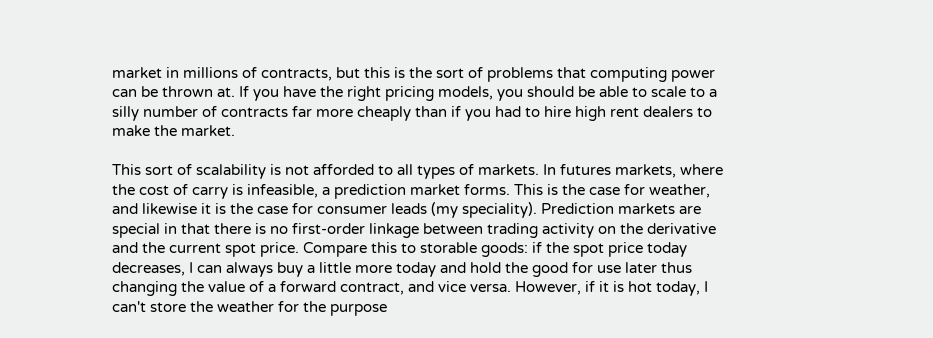market in millions of contracts, but this is the sort of problems that computing power can be thrown at. If you have the right pricing models, you should be able to scale to a silly number of contracts far more cheaply than if you had to hire high rent dealers to make the market.

This sort of scalability is not afforded to all types of markets. In futures markets, where the cost of carry is infeasible, a prediction market forms. This is the case for weather, and likewise it is the case for consumer leads (my speciality). Prediction markets are special in that there is no first-order linkage between trading activity on the derivative and the current spot price. Compare this to storable goods: if the spot price today decreases, I can always buy a little more today and hold the good for use later thus changing the value of a forward contract, and vice versa. However, if it is hot today, I can't store the weather for the purpose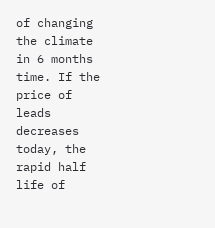of changing the climate in 6 months time. If the price of leads decreases today, the rapid half life of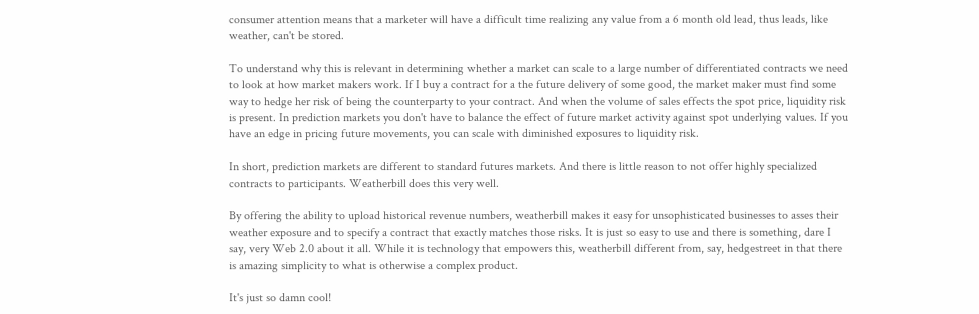consumer attention means that a marketer will have a difficult time realizing any value from a 6 month old lead, thus leads, like weather, can't be stored.

To understand why this is relevant in determining whether a market can scale to a large number of differentiated contracts we need to look at how market makers work. If I buy a contract for a the future delivery of some good, the market maker must find some way to hedge her risk of being the counterparty to your contract. And when the volume of sales effects the spot price, liquidity risk is present. In prediction markets you don't have to balance the effect of future market activity against spot underlying values. If you have an edge in pricing future movements, you can scale with diminished exposures to liquidity risk.

In short, prediction markets are different to standard futures markets. And there is little reason to not offer highly specialized contracts to participants. Weatherbill does this very well.

By offering the ability to upload historical revenue numbers, weatherbill makes it easy for unsophisticated businesses to asses their weather exposure and to specify a contract that exactly matches those risks. It is just so easy to use and there is something, dare I say, very Web 2.0 about it all. While it is technology that empowers this, weatherbill different from, say, hedgestreet in that there is amazing simplicity to what is otherwise a complex product.

It's just so damn cool!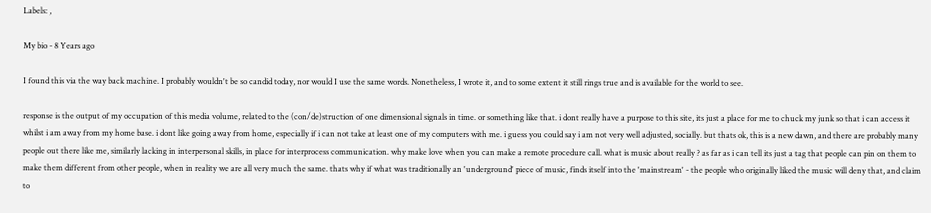Labels: ,

My bio - 8 Years ago

I found this via the way back machine. I probably wouldn't be so candid today, nor would I use the same words. Nonetheless, I wrote it, and to some extent it still rings true and is available for the world to see.

response is the output of my occupation of this media volume, related to the (con/de)struction of one dimensional signals in time. or something like that. i dont really have a purpose to this site, its just a place for me to chuck my junk so that i can access it whilst i am away from my home base. i dont like going away from home, especially if i can not take at least one of my computers with me. i guess you could say i am not very well adjusted, socially. but thats ok, this is a new dawn, and there are probably many people out there like me, similarly lacking in interpersonal skills, in place for interprocess communication. why make love when you can make a remote procedure call. what is music about really ? as far as i can tell its just a tag that people can pin on them to make them different from other people, when in reality we are all very much the same. thats why if what was traditionally an 'underground' piece of music, finds itself into the 'mainstream' - the people who originally liked the music will deny that, and claim to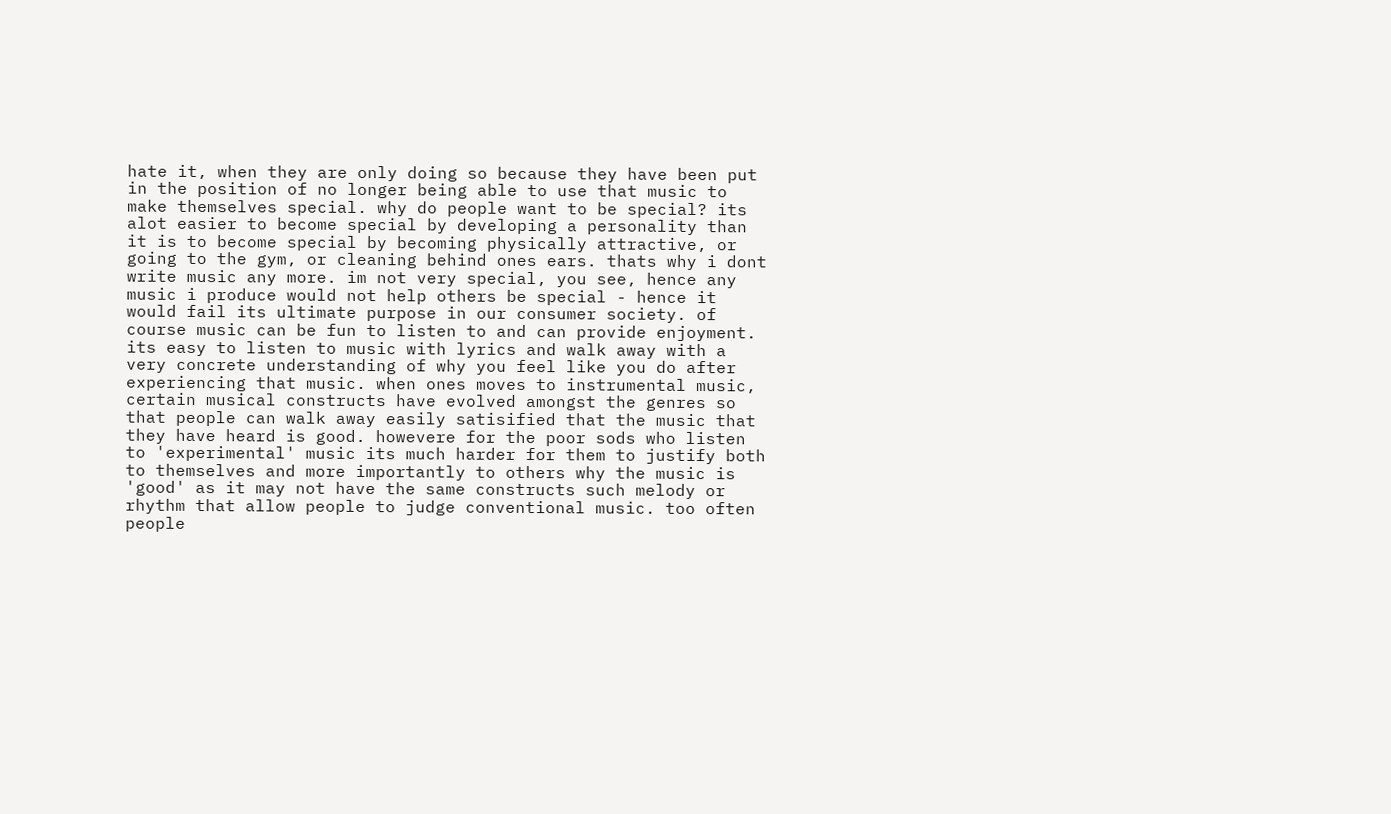hate it, when they are only doing so because they have been put in the position of no longer being able to use that music to make themselves special. why do people want to be special? its alot easier to become special by developing a personality than it is to become special by becoming physically attractive, or going to the gym, or cleaning behind ones ears. thats why i dont write music any more. im not very special, you see, hence any music i produce would not help others be special - hence it would fail its ultimate purpose in our consumer society. of course music can be fun to listen to and can provide enjoyment. its easy to listen to music with lyrics and walk away with a very concrete understanding of why you feel like you do after experiencing that music. when ones moves to instrumental music, certain musical constructs have evolved amongst the genres so that people can walk away easily satisified that the music that they have heard is good. howevere for the poor sods who listen to 'experimental' music its much harder for them to justify both to themselves and more importantly to others why the music is 'good' as it may not have the same constructs such melody or rhythm that allow people to judge conventional music. too often people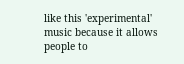like this 'experimental' music because it allows people to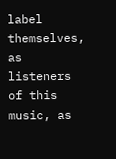label themselves, as listeners of this music, as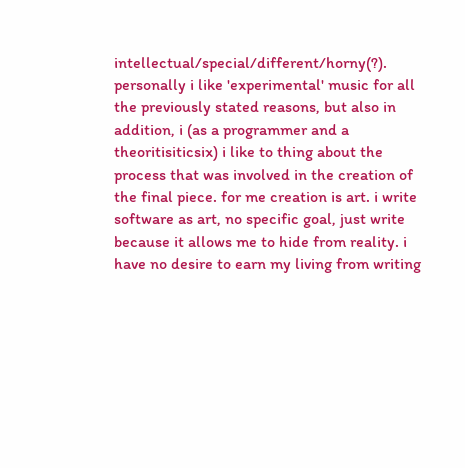intellectual/special/different/horny(?). personally i like 'experimental' music for all the previously stated reasons, but also in addition, i (as a programmer and a theoritisiticsix) i like to thing about the process that was involved in the creation of the final piece. for me creation is art. i write software as art, no specific goal, just write because it allows me to hide from reality. i have no desire to earn my living from writing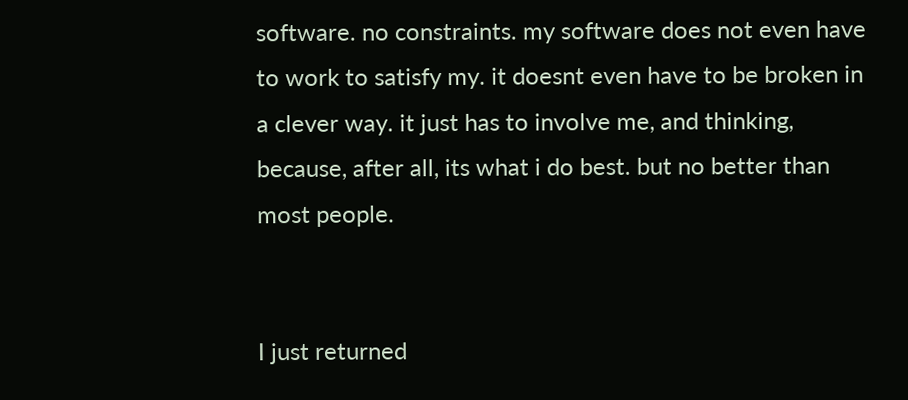software. no constraints. my software does not even have to work to satisfy my. it doesnt even have to be broken in a clever way. it just has to involve me, and thinking, because, after all, its what i do best. but no better than most people.


I just returned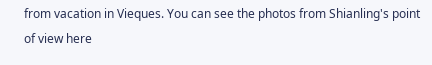from vacation in Vieques. You can see the photos from Shianling's point of view here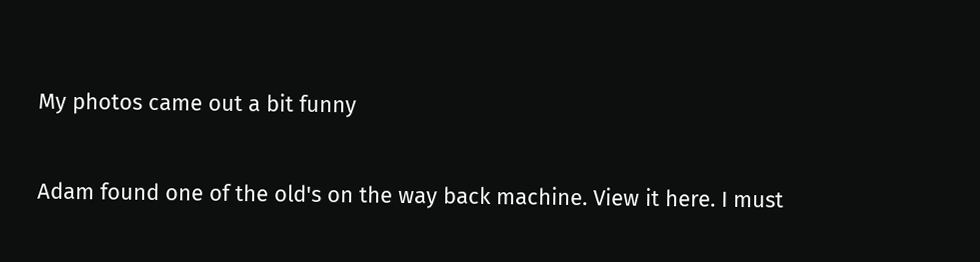My photos came out a bit funny

Adam found one of the old's on the way back machine. View it here. I must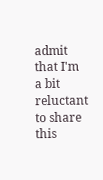admit that I'm a bit reluctant to share this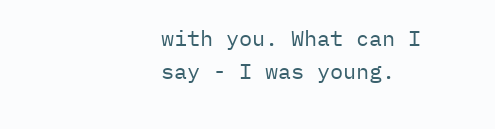with you. What can I say - I was young.